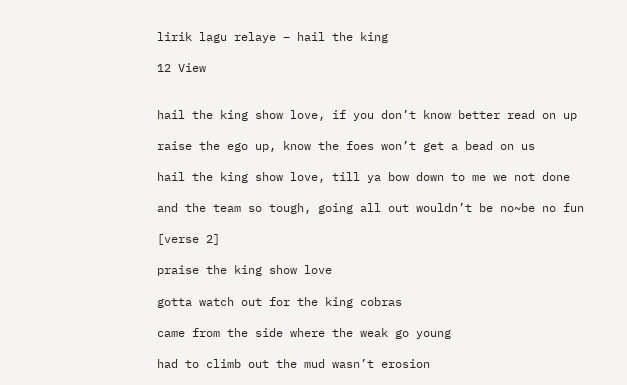lirik lagu relaye – hail the king

12 View


hail the king show love, if you don’t know better read on up

raise the ego up, know the foes won’t get a bead on us

hail the king show love, till ya bow down to me we not done

and the team so tough, going all out wouldn’t be no~be no fun

[verse 2]

praise the king show love

gotta watch out for the king cobras

came from the side where the weak go young

had to climb out the mud wasn’t erosion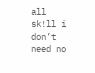all sk!ll i don’t need no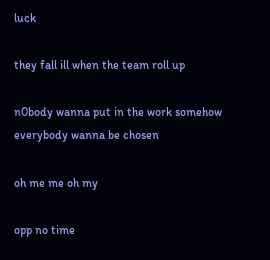luck

they fall ill when the team roll up

n0body wanna put in the work somehow everybody wanna be chosen

oh me me oh my

opp no time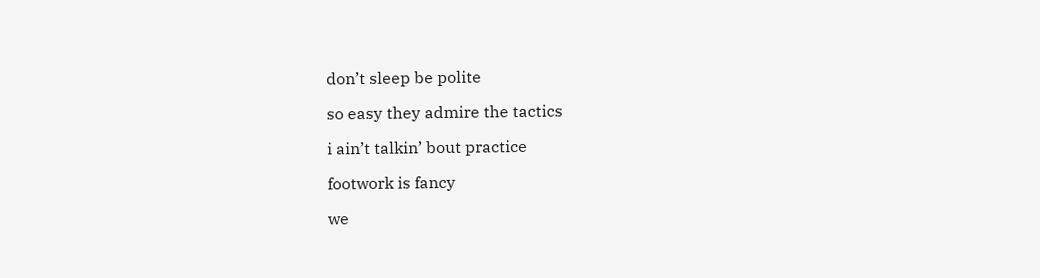don’t sleep be polite

so easy they admire the tactics

i ain’t talkin’ bout practice

footwork is fancy

we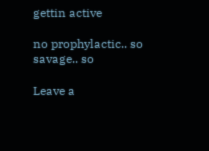gettin active

no prophylactic.. so savage.. so

Leave a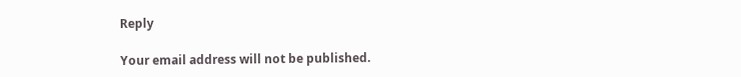Reply

Your email address will not be published.